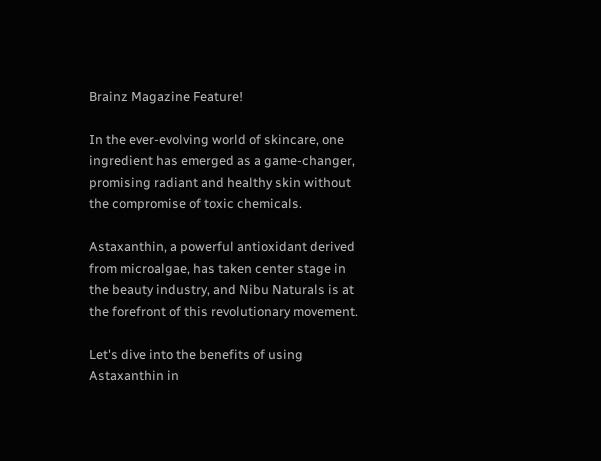Brainz Magazine Feature!

In the ever-evolving world of skincare, one ingredient has emerged as a game-changer, promising radiant and healthy skin without the compromise of toxic chemicals.

Astaxanthin, a powerful antioxidant derived from microalgae, has taken center stage in the beauty industry, and Nibu Naturals is at the forefront of this revolutionary movement.

Let's dive into the benefits of using Astaxanthin in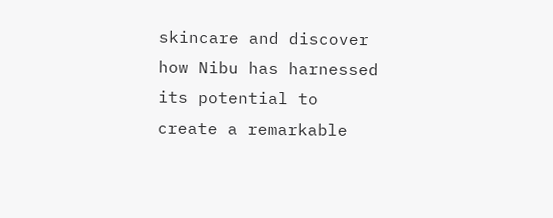skincare and discover how Nibu has harnessed its potential to create a remarkable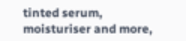tinted serum, moisturiser and more,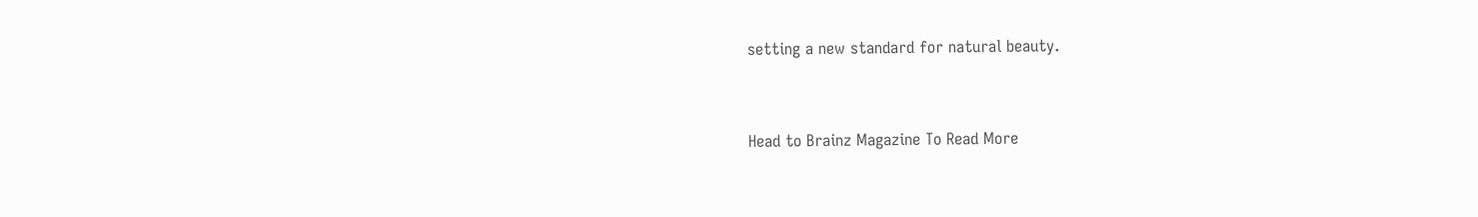setting a new standard for natural beauty.


Head to Brainz Magazine To Read More